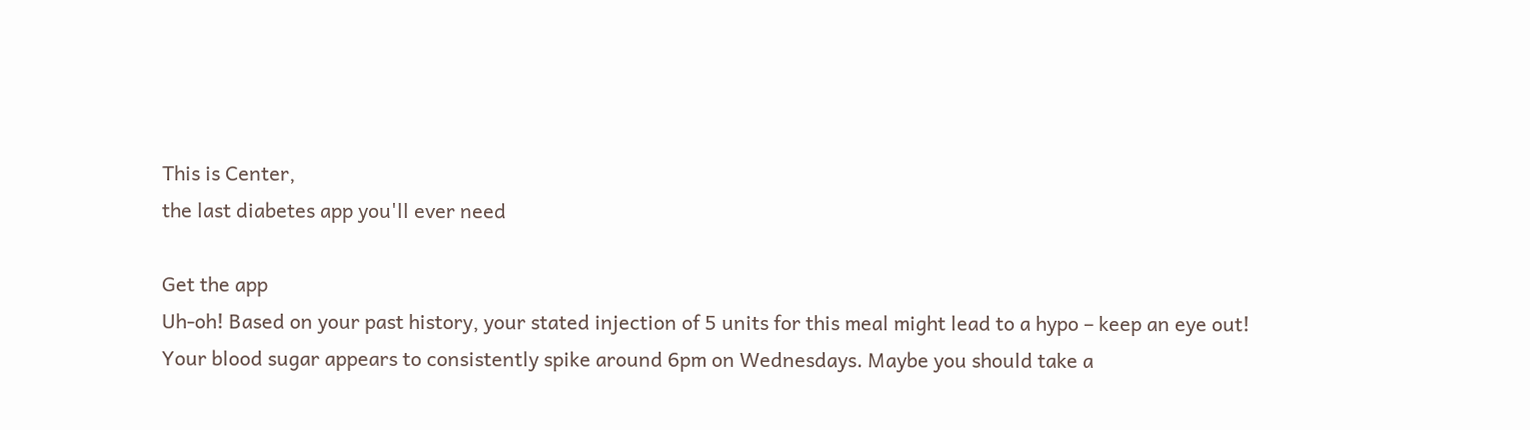This is Center,
the last diabetes app you'll ever need

Get the app
Uh-oh! Based on your past history, your stated injection of 5 units for this meal might lead to a hypo – keep an eye out!
Your blood sugar appears to consistently spike around 6pm on Wednesdays. Maybe you should take a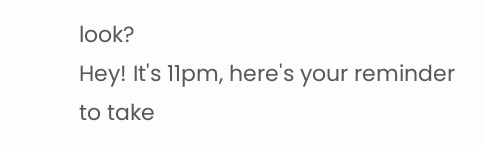look?
Hey! It's 11pm, here's your reminder to take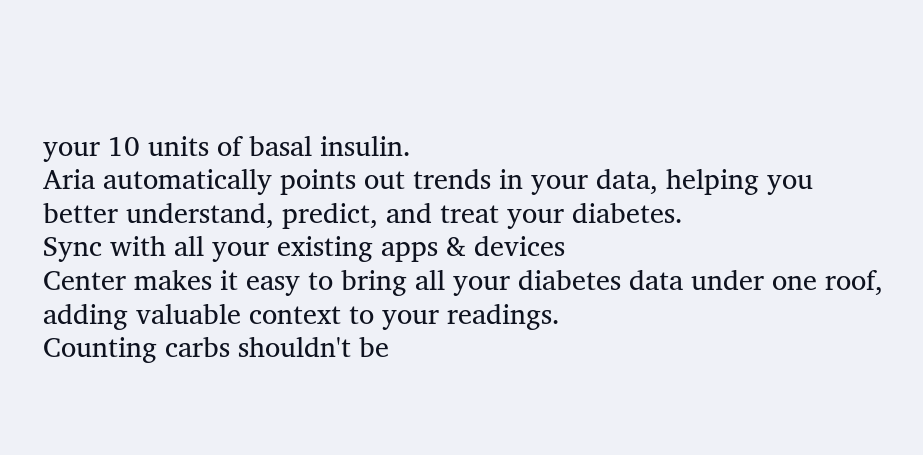your 10 units of basal insulin.
Aria automatically points out trends in your data, helping you better understand, predict, and treat your diabetes.
Sync with all your existing apps & devices
Center makes it easy to bring all your diabetes data under one roof, adding valuable context to your readings.
Counting carbs shouldn't be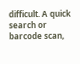difficult. A quick search or barcode scan,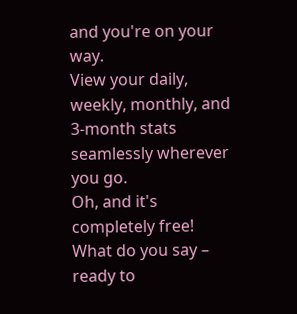and you're on your way.
View your daily, weekly, monthly, and 3-month stats seamlessly wherever you go.
Oh, and it's completely free!
What do you say – ready to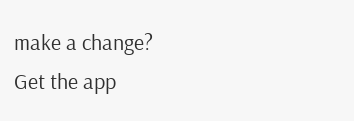make a change?
Get the app